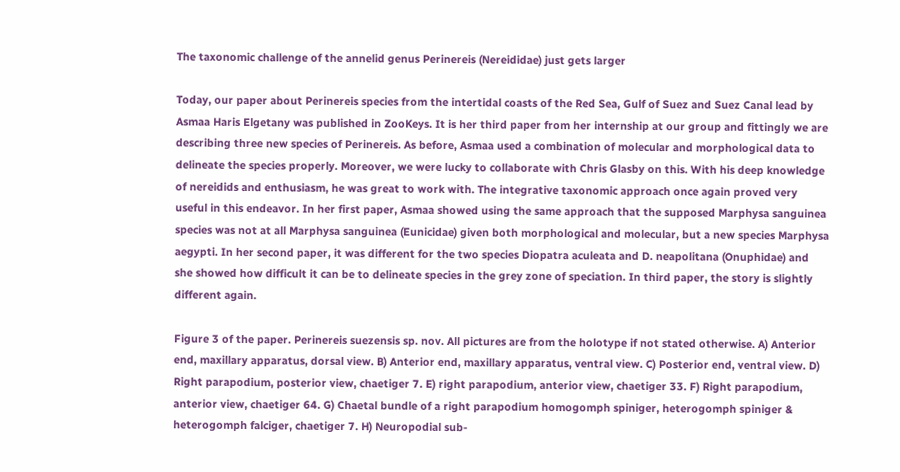The taxonomic challenge of the annelid genus Perinereis (Nereididae) just gets larger

Today, our paper about Perinereis species from the intertidal coasts of the Red Sea, Gulf of Suez and Suez Canal lead by Asmaa Haris Elgetany was published in ZooKeys. It is her third paper from her internship at our group and fittingly we are describing three new species of Perinereis. As before, Asmaa used a combination of molecular and morphological data to delineate the species properly. Moreover, we were lucky to collaborate with Chris Glasby on this. With his deep knowledge of nereidids and enthusiasm, he was great to work with. The integrative taxonomic approach once again proved very useful in this endeavor. In her first paper, Asmaa showed using the same approach that the supposed Marphysa sanguinea species was not at all Marphysa sanguinea (Eunicidae) given both morphological and molecular, but a new species Marphysa aegypti. In her second paper, it was different for the two species Diopatra aculeata and D. neapolitana (Onuphidae) and she showed how difficult it can be to delineate species in the grey zone of speciation. In third paper, the story is slightly different again.

Figure 3 of the paper. Perinereis suezensis sp. nov. All pictures are from the holotype if not stated otherwise. A) Anterior end, maxillary apparatus, dorsal view. B) Anterior end, maxillary apparatus, ventral view. C) Posterior end, ventral view. D) Right parapodium, posterior view, chaetiger 7. E) right parapodium, anterior view, chaetiger 33. F) Right parapodium, anterior view, chaetiger 64. G) Chaetal bundle of a right parapodium homogomph spiniger, heterogomph spiniger & heterogomph falciger, chaetiger 7. H) Neuropodial sub-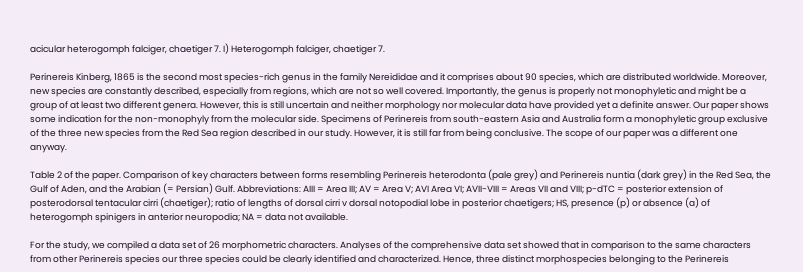acicular heterogomph falciger, chaetiger 7. I) Heterogomph falciger, chaetiger 7.

Perinereis Kinberg, 1865 is the second most species-rich genus in the family Nereididae and it comprises about 90 species, which are distributed worldwide. Moreover, new species are constantly described, especially from regions, which are not so well covered. Importantly, the genus is properly not monophyletic and might be a group of at least two different genera. However, this is still uncertain and neither morphology nor molecular data have provided yet a definite answer. Our paper shows some indication for the non-monophyly from the molecular side. Specimens of Perinereis from south-eastern Asia and Australia form a monophyletic group exclusive of the three new species from the Red Sea region described in our study. However, it is still far from being conclusive. The scope of our paper was a different one anyway.

Table 2 of the paper. Comparison of key characters between forms resembling Perinereis heterodonta (pale grey) and Perinereis nuntia (dark grey) in the Red Sea, the Gulf of Aden, and the Arabian (= Persian) Gulf. Abbreviations: AIII = Area III; AV = Area V; AVI Area VI; AVII-VIII = Areas VII and VIII; p-dTC = posterior extension of posterodorsal tentacular cirri (chaetiger); ratio of lengths of dorsal cirri v dorsal notopodial lobe in posterior chaetigers; HS, presence (p) or absence (a) of heterogomph spinigers in anterior neuropodia; NA = data not available.

For the study, we compiled a data set of 26 morphometric characters. Analyses of the comprehensive data set showed that in comparison to the same characters from other Perinereis species our three species could be clearly identified and characterized. Hence, three distinct morphospecies belonging to the Perinereis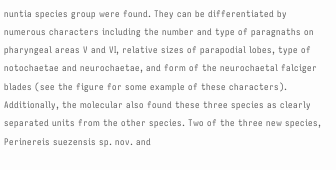nuntia species group were found. They can be differentiated by numerous characters including the number and type of paragnaths on pharyngeal areas V and VI, relative sizes of parapodial lobes, type of notochaetae and neurochaetae, and form of the neurochaetal falciger blades (see the figure for some example of these characters). Additionally, the molecular also found these three species as clearly separated units from the other species. Two of the three new species, Perinereis suezensis sp. nov. and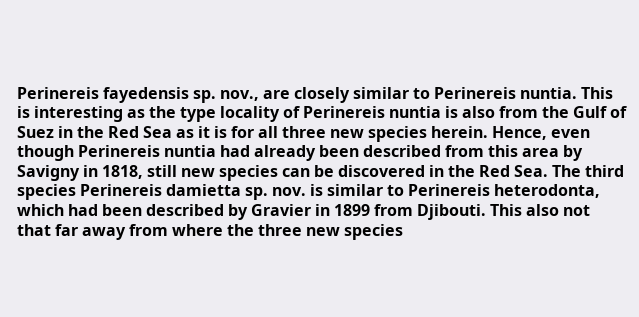Perinereis fayedensis sp. nov., are closely similar to Perinereis nuntia. This is interesting as the type locality of Perinereis nuntia is also from the Gulf of Suez in the Red Sea as it is for all three new species herein. Hence, even though Perinereis nuntia had already been described from this area by Savigny in 1818, still new species can be discovered in the Red Sea. The third species Perinereis damietta sp. nov. is similar to Perinereis heterodonta, which had been described by Gravier in 1899 from Djibouti. This also not that far away from where the three new species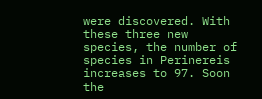were discovered. With these three new species, the number of species in Perinereis increases to 97. Soon the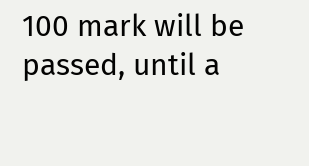100 mark will be passed, until a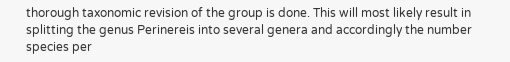thorough taxonomic revision of the group is done. This will most likely result in splitting the genus Perinereis into several genera and accordingly the number species per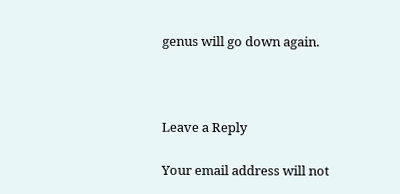genus will go down again.



Leave a Reply

Your email address will not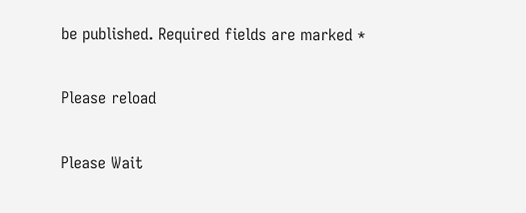be published. Required fields are marked *

Please reload

Please Wait